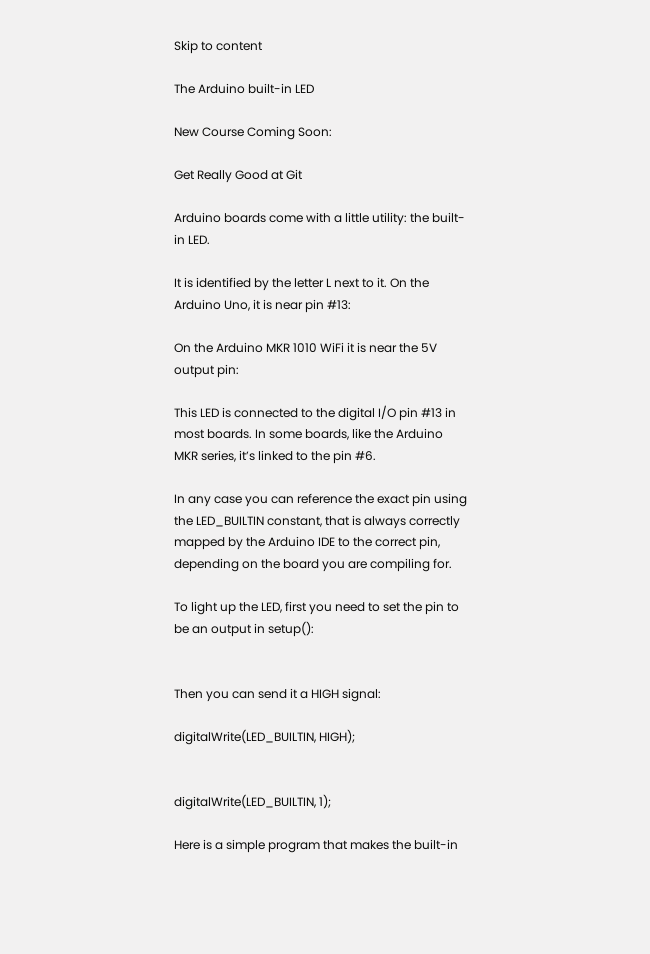Skip to content

The Arduino built-in LED

New Course Coming Soon:

Get Really Good at Git

Arduino boards come with a little utility: the built-in LED.

It is identified by the letter L next to it. On the Arduino Uno, it is near pin #13:

On the Arduino MKR 1010 WiFi it is near the 5V output pin:

This LED is connected to the digital I/O pin #13 in most boards. In some boards, like the Arduino MKR series, it’s linked to the pin #6.

In any case you can reference the exact pin using the LED_BUILTIN constant, that is always correctly mapped by the Arduino IDE to the correct pin, depending on the board you are compiling for.

To light up the LED, first you need to set the pin to be an output in setup():


Then you can send it a HIGH signal:

digitalWrite(LED_BUILTIN, HIGH);


digitalWrite(LED_BUILTIN, 1);

Here is a simple program that makes the built-in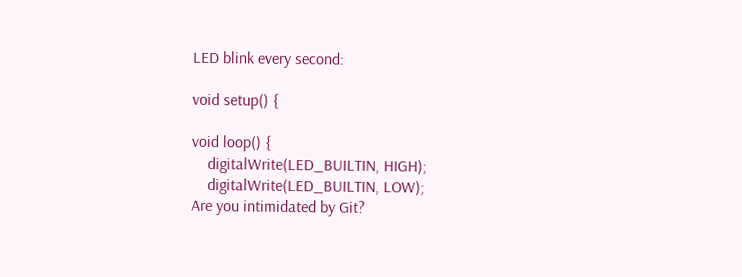LED blink every second:

void setup() {

void loop() {
    digitalWrite(LED_BUILTIN, HIGH);
    digitalWrite(LED_BUILTIN, LOW);
Are you intimidated by Git?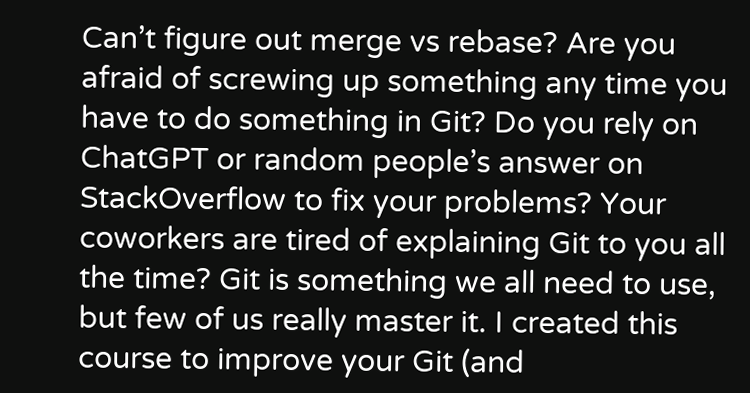Can’t figure out merge vs rebase? Are you afraid of screwing up something any time you have to do something in Git? Do you rely on ChatGPT or random people’s answer on StackOverflow to fix your problems? Your coworkers are tired of explaining Git to you all the time? Git is something we all need to use, but few of us really master it. I created this course to improve your Git (and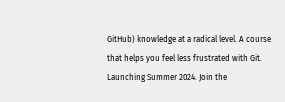GitHub) knowledge at a radical level. A course that helps you feel less frustrated with Git. Launching Summer 2024. Join the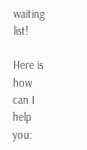waiting list!

Here is how can I help you: